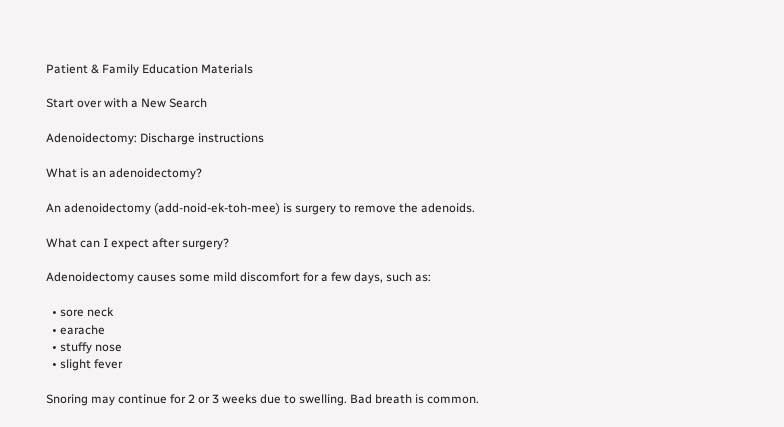Patient & Family Education Materials

Start over with a New Search

Adenoidectomy: Discharge instructions

What is an adenoidectomy?

An adenoidectomy (add-noid-ek-toh-mee) is surgery to remove the adenoids.

What can I expect after surgery?

Adenoidectomy causes some mild discomfort for a few days, such as:

  • sore neck
  • earache
  • stuffy nose
  • slight fever

Snoring may continue for 2 or 3 weeks due to swelling. Bad breath is common.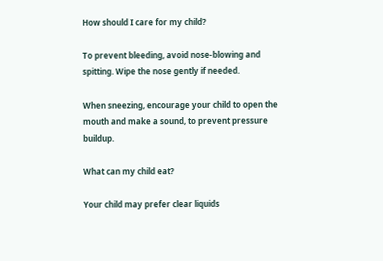How should I care for my child?

To prevent bleeding, avoid nose-blowing and spitting. Wipe the nose gently if needed.

When sneezing, encourage your child to open the mouth and make a sound, to prevent pressure buildup.

What can my child eat?

Your child may prefer clear liquids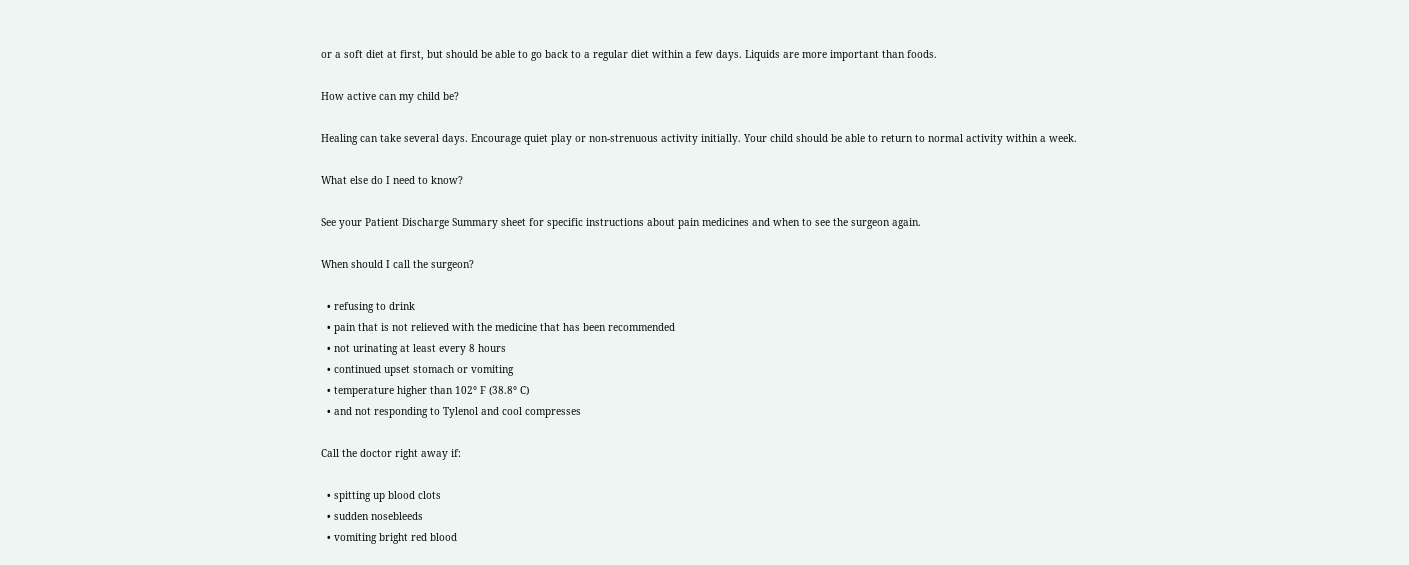or a soft diet at first, but should be able to go back to a regular diet within a few days. Liquids are more important than foods.

How active can my child be?

Healing can take several days. Encourage quiet play or non-strenuous activity initially. Your child should be able to return to normal activity within a week.

What else do I need to know?

See your Patient Discharge Summary sheet for specific instructions about pain medicines and when to see the surgeon again.

When should I call the surgeon?

  • refusing to drink
  • pain that is not relieved with the medicine that has been recommended
  • not urinating at least every 8 hours
  • continued upset stomach or vomiting
  • temperature higher than 102° F (38.8° C)
  • and not responding to Tylenol and cool compresses

Call the doctor right away if:

  • spitting up blood clots
  • sudden nosebleeds
  • vomiting bright red blood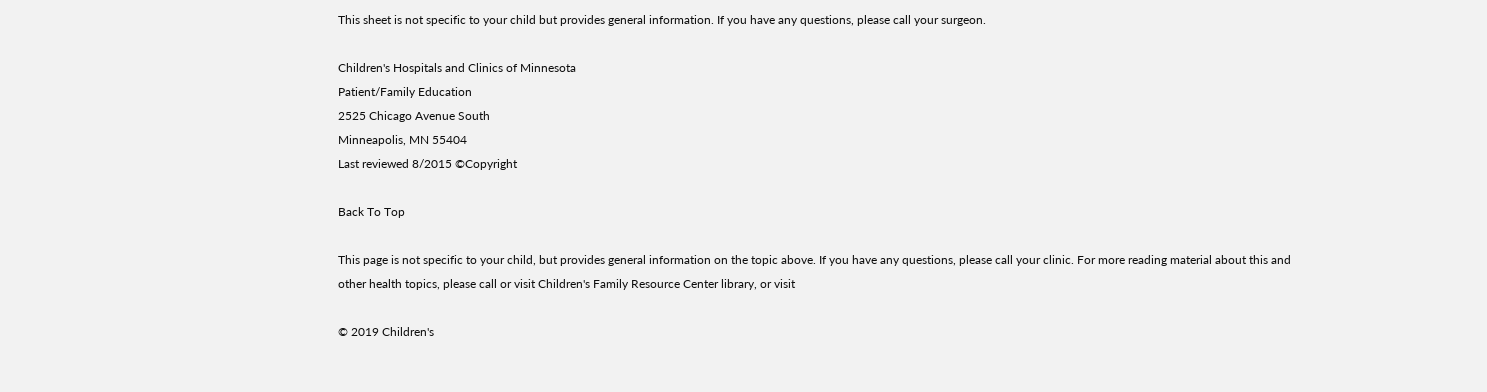This sheet is not specific to your child but provides general information. If you have any questions, please call your surgeon.

Children's Hospitals and Clinics of Minnesota
Patient/Family Education
2525 Chicago Avenue South
Minneapolis, MN 55404
Last reviewed 8/2015 ©Copyright

Back To Top

This page is not specific to your child, but provides general information on the topic above. If you have any questions, please call your clinic. For more reading material about this and other health topics, please call or visit Children's Family Resource Center library, or visit

© 2019 Children's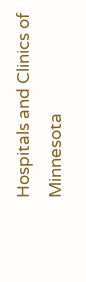Hospitals and Clinics of Minnesota